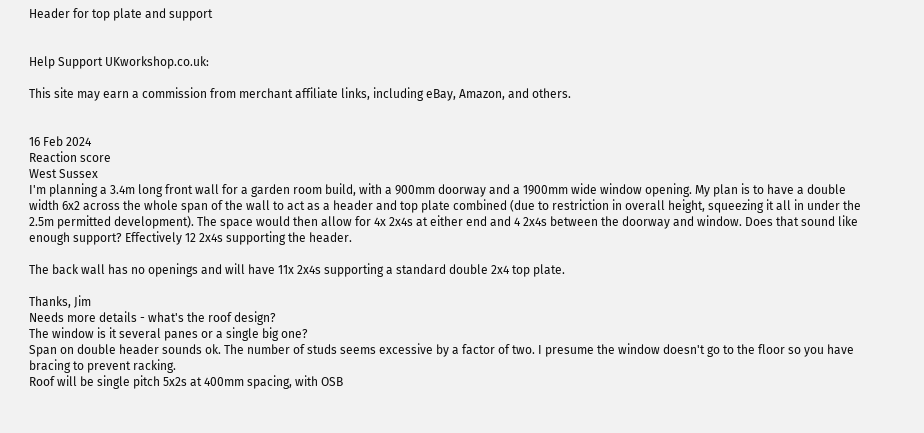Header for top plate and support


Help Support UKworkshop.co.uk:

This site may earn a commission from merchant affiliate links, including eBay, Amazon, and others.


16 Feb 2024
Reaction score
West Sussex
I'm planning a 3.4m long front wall for a garden room build, with a 900mm doorway and a 1900mm wide window opening. My plan is to have a double width 6x2 across the whole span of the wall to act as a header and top plate combined (due to restriction in overall height, squeezing it all in under the 2.5m permitted development). The space would then allow for 4x 2x4s at either end and 4 2x4s between the doorway and window. Does that sound like enough support? Effectively 12 2x4s supporting the header.

The back wall has no openings and will have 11x 2x4s supporting a standard double 2x4 top plate.

Thanks, Jim
Needs more details - what's the roof design?
The window is it several panes or a single big one?
Span on double header sounds ok. The number of studs seems excessive by a factor of two. I presume the window doesn't go to the floor so you have bracing to prevent racking.
Roof will be single pitch 5x2s at 400mm spacing, with OSB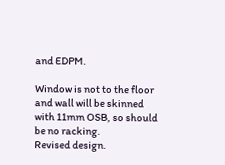and EDPM.

Window is not to the floor and wall will be skinned with 11mm OSB, so should be no racking.
Revised design.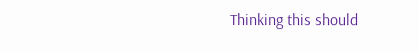Thinking this should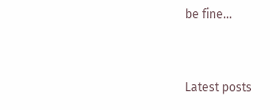be fine…


Latest posts